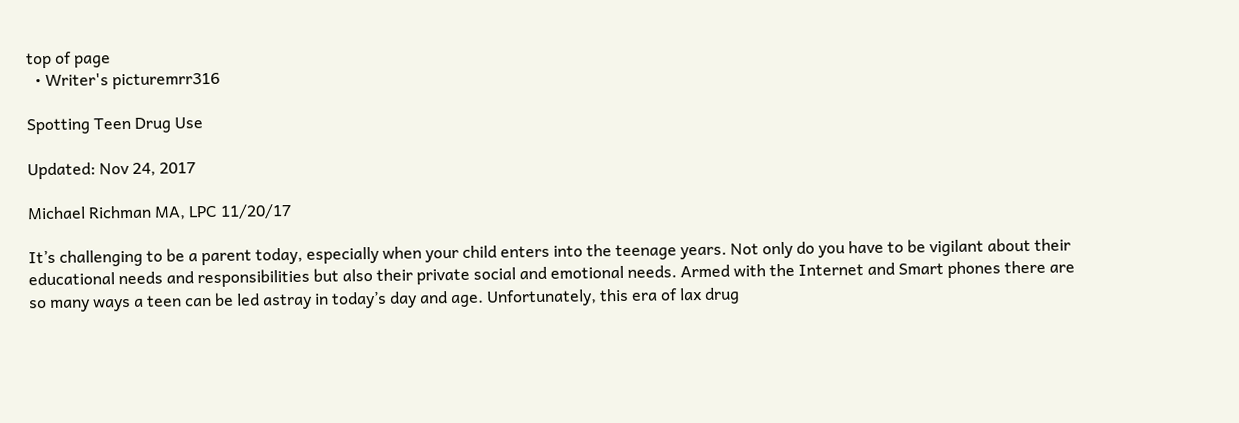top of page
  • Writer's picturemrr316

Spotting Teen Drug Use

Updated: Nov 24, 2017

Michael Richman MA, LPC 11/20/17

It’s challenging to be a parent today, especially when your child enters into the teenage years. Not only do you have to be vigilant about their educational needs and responsibilities but also their private social and emotional needs. Armed with the Internet and Smart phones there are so many ways a teen can be led astray in today’s day and age. Unfortunately, this era of lax drug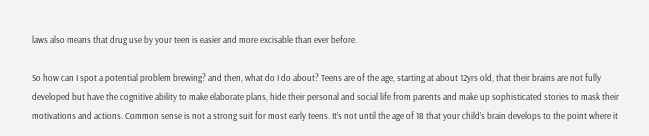laws also means that drug use by your teen is easier and more excisable than ever before.

So how can I spot a potential problem brewing? and then, what do I do about? Teens are of the age, starting at about 12yrs old, that their brains are not fully developed but have the cognitive ability to make elaborate plans, hide their personal and social life from parents and make up sophisticated stories to mask their motivations and actions. Common sense is not a strong suit for most early teens. It’s not until the age of 18 that your child’s brain develops to the point where it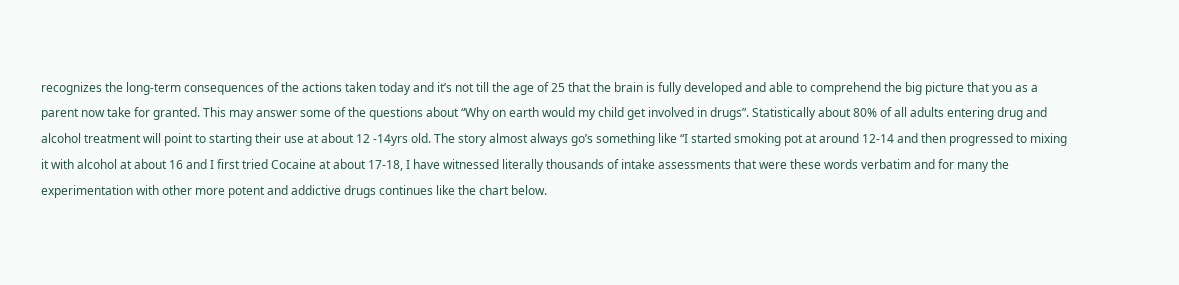recognizes the long-term consequences of the actions taken today and it’s not till the age of 25 that the brain is fully developed and able to comprehend the big picture that you as a parent now take for granted. This may answer some of the questions about “Why on earth would my child get involved in drugs”. Statistically about 80% of all adults entering drug and alcohol treatment will point to starting their use at about 12 -14yrs old. The story almost always go’s something like “I started smoking pot at around 12-14 and then progressed to mixing it with alcohol at about 16 and I first tried Cocaine at about 17-18, I have witnessed literally thousands of intake assessments that were these words verbatim and for many the experimentation with other more potent and addictive drugs continues like the chart below.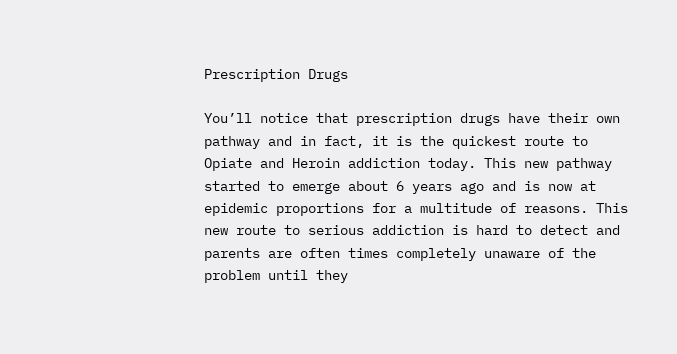Prescription Drugs

You’ll notice that prescription drugs have their own pathway and in fact, it is the quickest route to Opiate and Heroin addiction today. This new pathway started to emerge about 6 years ago and is now at epidemic proportions for a multitude of reasons. This new route to serious addiction is hard to detect and parents are often times completely unaware of the problem until they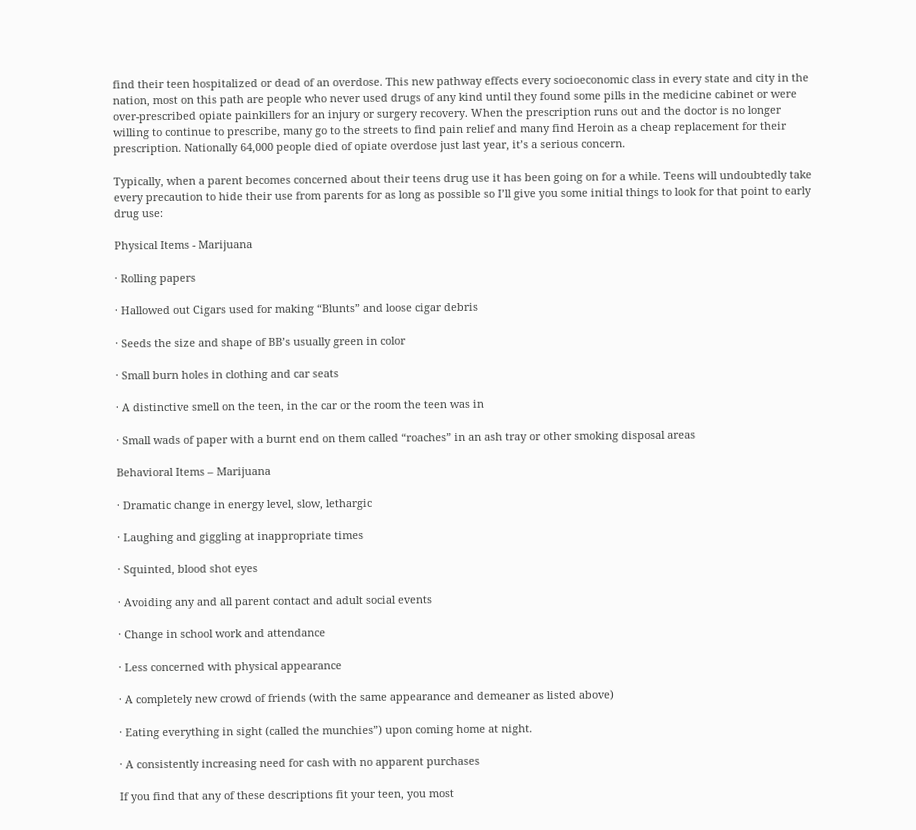find their teen hospitalized or dead of an overdose. This new pathway effects every socioeconomic class in every state and city in the nation, most on this path are people who never used drugs of any kind until they found some pills in the medicine cabinet or were over-prescribed opiate painkillers for an injury or surgery recovery. When the prescription runs out and the doctor is no longer willing to continue to prescribe, many go to the streets to find pain relief and many find Heroin as a cheap replacement for their prescription. Nationally 64,000 people died of opiate overdose just last year, it’s a serious concern.

Typically, when a parent becomes concerned about their teens drug use it has been going on for a while. Teens will undoubtedly take every precaution to hide their use from parents for as long as possible so I’ll give you some initial things to look for that point to early drug use:

Physical Items - Marijuana

· Rolling papers

· Hallowed out Cigars used for making “Blunts” and loose cigar debris

· Seeds the size and shape of BB’s usually green in color

· Small burn holes in clothing and car seats

· A distinctive smell on the teen, in the car or the room the teen was in

· Small wads of paper with a burnt end on them called “roaches” in an ash tray or other smoking disposal areas

Behavioral Items – Marijuana

· Dramatic change in energy level, slow, lethargic

· Laughing and giggling at inappropriate times

· Squinted, blood shot eyes

· Avoiding any and all parent contact and adult social events

· Change in school work and attendance

· Less concerned with physical appearance

· A completely new crowd of friends (with the same appearance and demeaner as listed above)

· Eating everything in sight (called the munchies”) upon coming home at night.

· A consistently increasing need for cash with no apparent purchases

If you find that any of these descriptions fit your teen, you most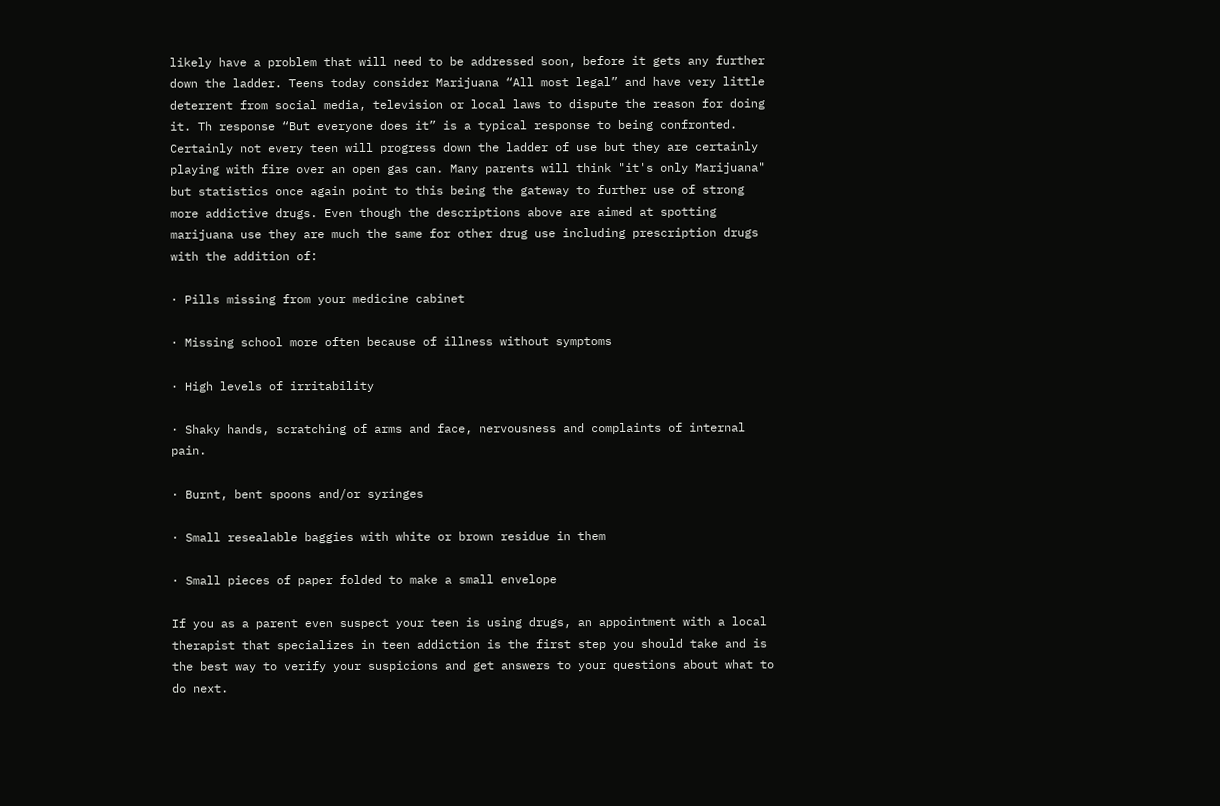likely have a problem that will need to be addressed soon, before it gets any further down the ladder. Teens today consider Marijuana “All most legal” and have very little deterrent from social media, television or local laws to dispute the reason for doing it. Th response “But everyone does it” is a typical response to being confronted. Certainly not every teen will progress down the ladder of use but they are certainly playing with fire over an open gas can. Many parents will think "it's only Marijuana" but statistics once again point to this being the gateway to further use of strong more addictive drugs. Even though the descriptions above are aimed at spotting marijuana use they are much the same for other drug use including prescription drugs with the addition of:

· Pills missing from your medicine cabinet

· Missing school more often because of illness without symptoms

· High levels of irritability

· Shaky hands, scratching of arms and face, nervousness and complaints of internal pain.

· Burnt, bent spoons and/or syringes

· Small resealable baggies with white or brown residue in them

· Small pieces of paper folded to make a small envelope

If you as a parent even suspect your teen is using drugs, an appointment with a local therapist that specializes in teen addiction is the first step you should take and is the best way to verify your suspicions and get answers to your questions about what to do next.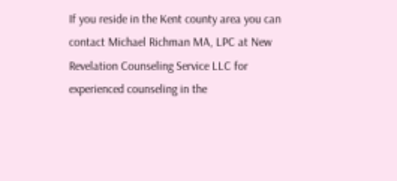If you reside in the Kent county area you can contact Michael Richman MA, LPC at New Revelation Counseling Service LLC for experienced counseling in the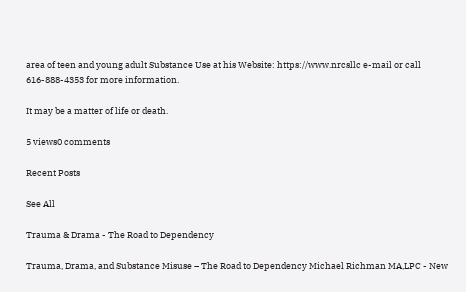area of teen and young adult Substance Use at his Website: https://www.nrcsllc e-mail or call 616-888-4353 for more information.

It may be a matter of life or death.

5 views0 comments

Recent Posts

See All

Trauma & Drama - The Road to Dependency

Trauma, Drama, and Substance Misuse – The Road to Dependency Michael Richman MA,LPC - New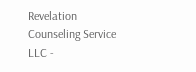Revelation Counseling Service LLC -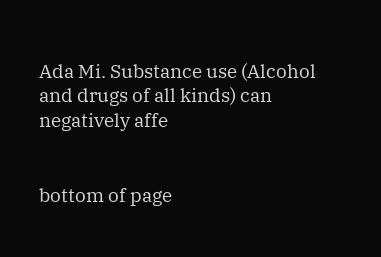Ada Mi. Substance use (Alcohol and drugs of all kinds) can negatively affe


bottom of page